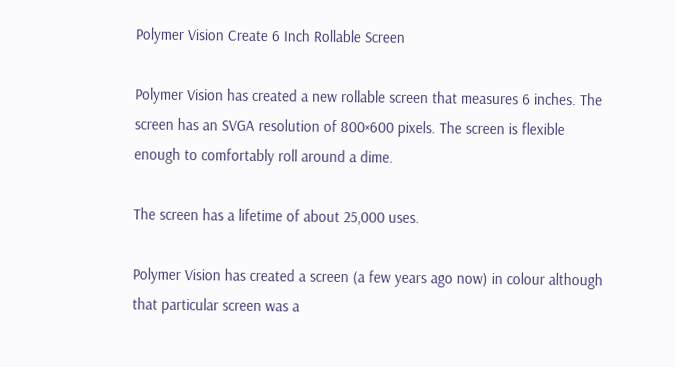Polymer Vision Create 6 Inch Rollable Screen

Polymer Vision has created a new rollable screen that measures 6 inches. The screen has an SVGA resolution of 800×600 pixels. The screen is flexible enough to comfortably roll around a dime.

The screen has a lifetime of about 25,000 uses.

Polymer Vision has created a screen (a few years ago now) in colour although that particular screen was a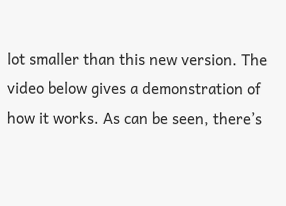lot smaller than this new version. The video below gives a demonstration of how it works. As can be seen, there’s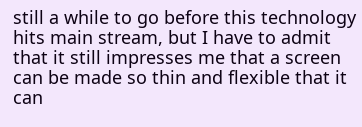still a while to go before this technology hits main stream, but I have to admit that it still impresses me that a screen can be made so thin and flexible that it can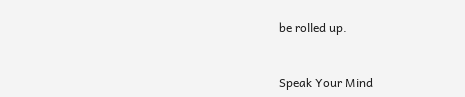be rolled up.


Speak Your Mind